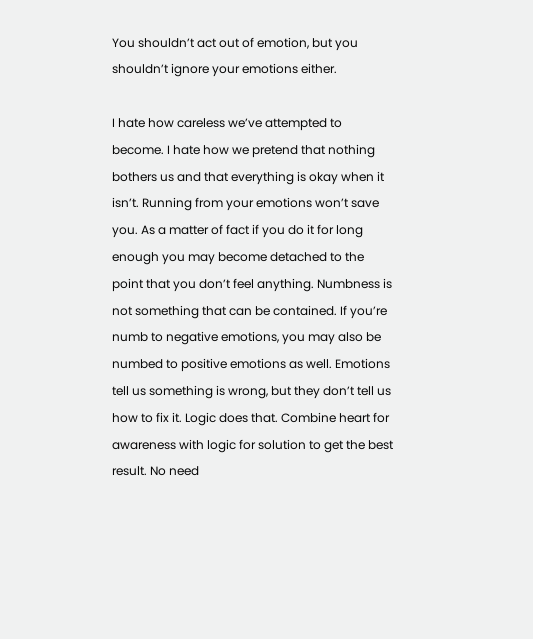You shouldn’t act out of emotion, but you shouldn’t ignore your emotions either.

I hate how careless we’ve attempted to become. I hate how we pretend that nothing bothers us and that everything is okay when it isn’t. Running from your emotions won’t save you. As a matter of fact if you do it for long enough you may become detached to the point that you don’t feel anything. Numbness is not something that can be contained. If you’re numb to negative emotions, you may also be numbed to positive emotions as well. Emotions tell us something is wrong, but they don’t tell us how to fix it. Logic does that. Combine heart for awareness with logic for solution to get the best result. No need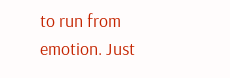to run from emotion. Just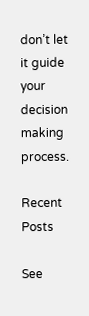don’t let it guide your decision making process.

Recent Posts

See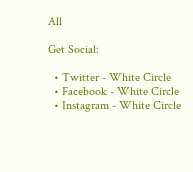All

Get Social:

  • Twitter - White Circle
  • Facebook - White Circle
  • Instagram - White Circle